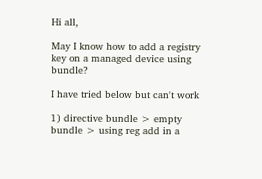Hi all,

May I know how to add a registry key on a managed device using bundle?

I have tried below but can't work

1) directive bundle > empty bundle > using reg add in a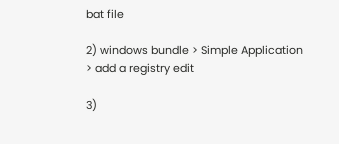bat file

2) windows bundle > Simple Application > add a registry edit

3)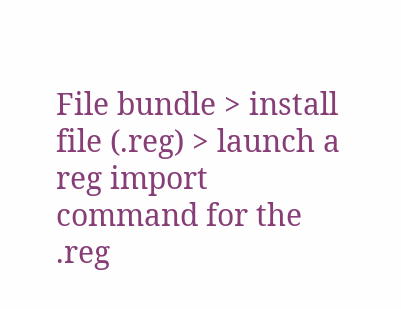File bundle > install file (.reg) > launch a reg import command for the .reg